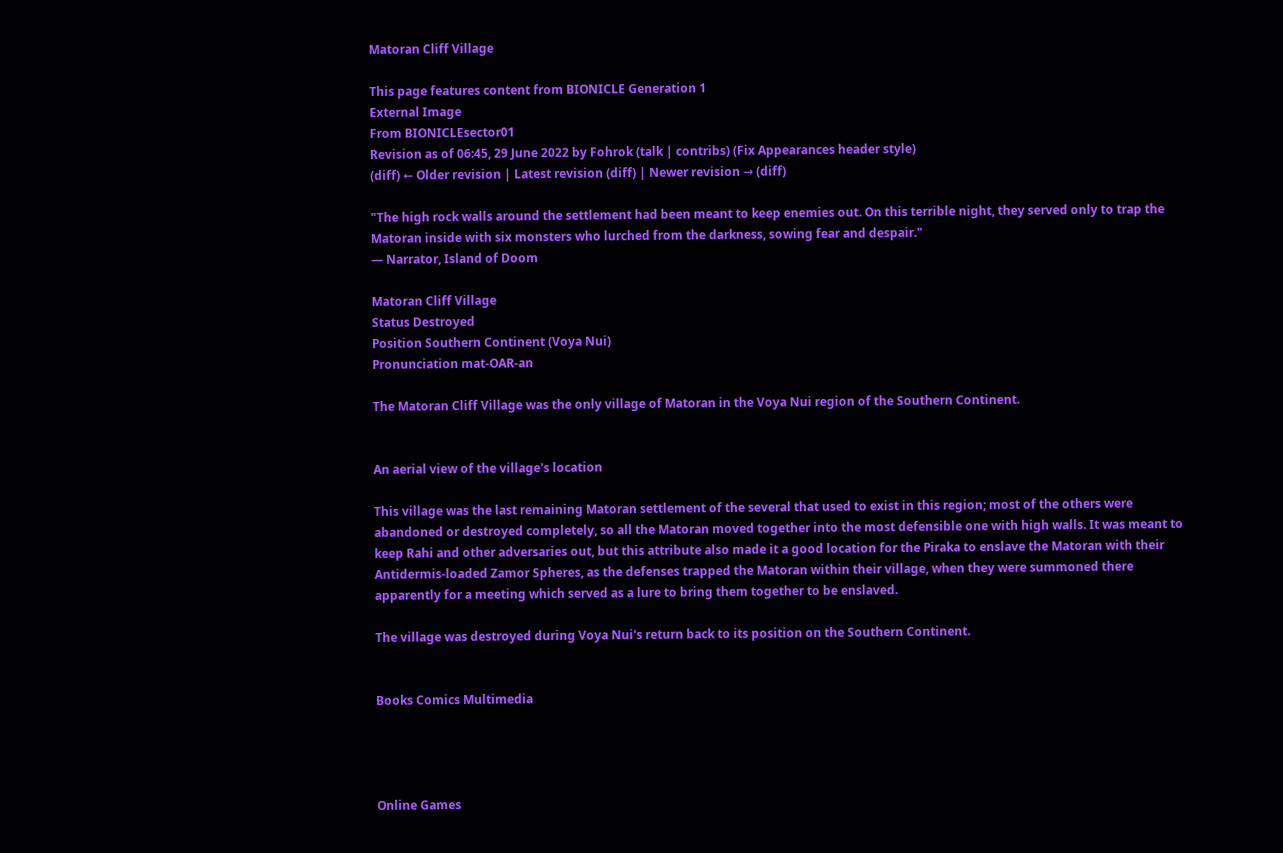Matoran Cliff Village

This page features content from BIONICLE Generation 1
External Image
From BIONICLEsector01
Revision as of 06:45, 29 June 2022 by Fohrok (talk | contribs) (Fix Appearances header style)
(diff) ← Older revision | Latest revision (diff) | Newer revision → (diff)

"The high rock walls around the settlement had been meant to keep enemies out. On this terrible night, they served only to trap the Matoran inside with six monsters who lurched from the darkness, sowing fear and despair."
— Narrator, Island of Doom

Matoran Cliff Village
Status Destroyed
Position Southern Continent (Voya Nui)
Pronunciation mat-OAR-an

The Matoran Cliff Village was the only village of Matoran in the Voya Nui region of the Southern Continent.


An aerial view of the village's location

This village was the last remaining Matoran settlement of the several that used to exist in this region; most of the others were abandoned or destroyed completely, so all the Matoran moved together into the most defensible one with high walls. It was meant to keep Rahi and other adversaries out, but this attribute also made it a good location for the Piraka to enslave the Matoran with their Antidermis-loaded Zamor Spheres, as the defenses trapped the Matoran within their village, when they were summoned there apparently for a meeting which served as a lure to bring them together to be enslaved.

The village was destroyed during Voya Nui's return back to its position on the Southern Continent.


Books Comics Multimedia




Online Games